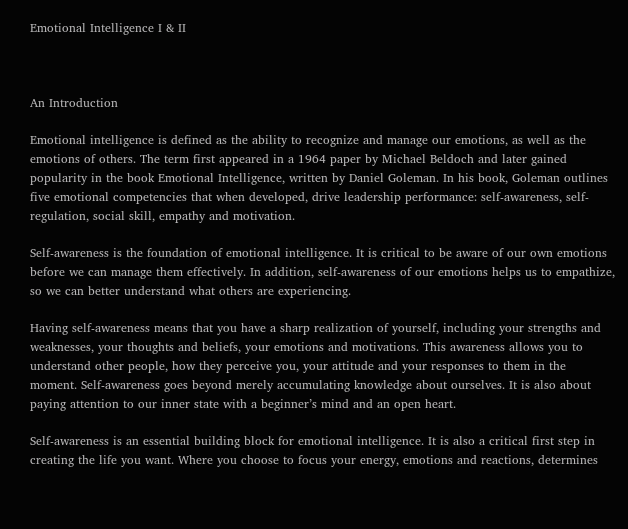Emotional Intelligence I & II



An Introduction

Emotional intelligence is defined as the ability to recognize and manage our emotions, as well as the emotions of others. The term first appeared in a 1964 paper by Michael Beldoch and later gained popularity in the book Emotional Intelligence, written by Daniel Goleman. In his book, Goleman outlines five emotional competencies that when developed, drive leadership performance: self-awareness, self-regulation, social skill, empathy and motivation.

Self-awareness is the foundation of emotional intelligence. It is critical to be aware of our own emotions before we can manage them effectively. In addition, self-awareness of our emotions helps us to empathize, so we can better understand what others are experiencing.

Having self-awareness means that you have a sharp realization of yourself, including your strengths and weaknesses, your thoughts and beliefs, your emotions and motivations. This awareness allows you to understand other people, how they perceive you, your attitude and your responses to them in the moment. Self-awareness goes beyond merely accumulating knowledge about ourselves. It is also about paying attention to our inner state with a beginner’s mind and an open heart.

Self-awareness is an essential building block for emotional intelligence. It is also a critical first step in creating the life you want. Where you choose to focus your energy, emotions and reactions, determines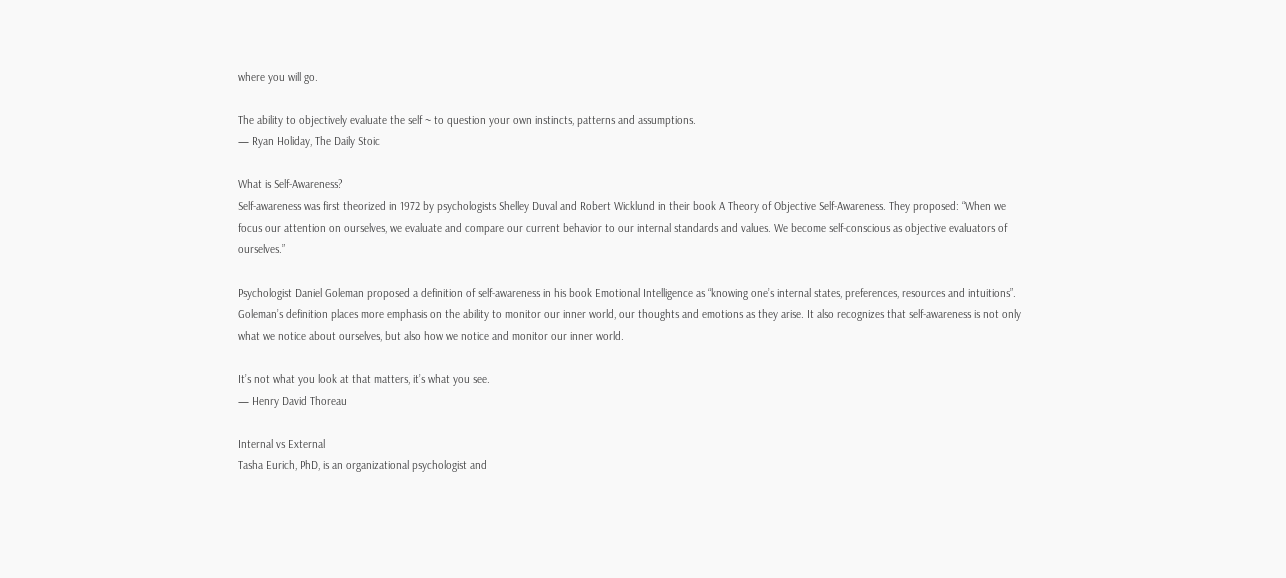where you will go.

The ability to objectively evaluate the self ~ to question your own instincts, patterns and assumptions.
— Ryan Holiday, The Daily Stoic

What is Self-Awareness?
Self-awareness was first theorized in 1972 by psychologists Shelley Duval and Robert Wicklund in their book A Theory of Objective Self-Awareness. They proposed: “When we focus our attention on ourselves, we evaluate and compare our current behavior to our internal standards and values. We become self-conscious as objective evaluators of ourselves.”

Psychologist Daniel Goleman proposed a definition of self-awareness in his book Emotional Intelligence as “knowing one’s internal states, preferences, resources and intuitions”. Goleman’s definition places more emphasis on the ability to monitor our inner world, our thoughts and emotions as they arise. It also recognizes that self-awareness is not only what we notice about ourselves, but also how we notice and monitor our inner world.

It’s not what you look at that matters, it’s what you see.
— Henry David Thoreau

Internal vs External
Tasha Eurich, PhD, is an organizational psychologist and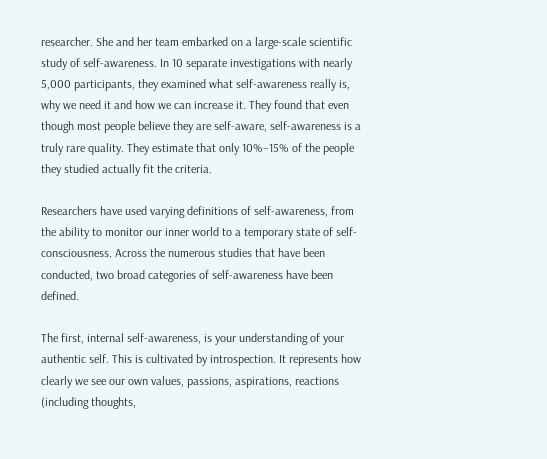researcher. She and her team embarked on a large-scale scientific study of self-awareness. In 10 separate investigations with nearly 5,000 participants, they examined what self-awareness really is, why we need it and how we can increase it. They found that even though most people believe they are self-aware, self-awareness is a truly rare quality. They estimate that only 10%–15% of the people they studied actually fit the criteria.

Researchers have used varying definitions of self-awareness, from the ability to monitor our inner world to a temporary state of self-consciousness. Across the numerous studies that have been conducted, two broad categories of self-awareness have been defined.

The first, internal self-awareness, is your understanding of your authentic self. This is cultivated by introspection. It represents how clearly we see our own values, passions, aspirations, reactions (including thoughts,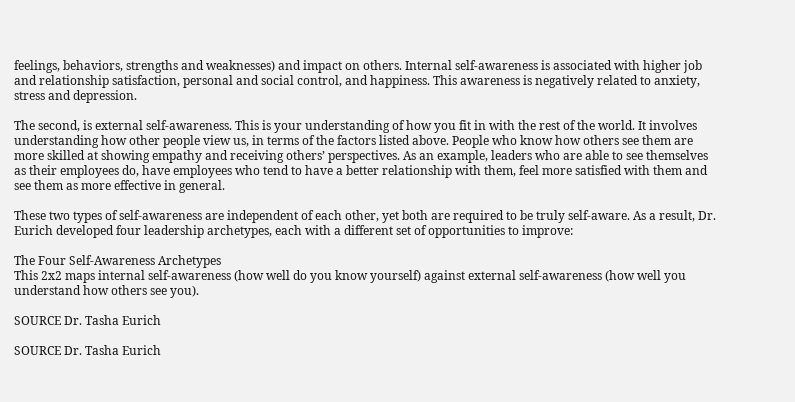feelings, behaviors, strengths and weaknesses) and impact on others. Internal self-awareness is associated with higher job and relationship satisfaction, personal and social control, and happiness. This awareness is negatively related to anxiety, stress and depression.

The second, is external self-awareness. This is your understanding of how you fit in with the rest of the world. It involves understanding how other people view us, in terms of the factors listed above. People who know how others see them are more skilled at showing empathy and receiving others’ perspectives. As an example, leaders who are able to see themselves as their employees do, have employees who tend to have a better relationship with them, feel more satisfied with them and see them as more effective in general.

These two types of self-awareness are independent of each other, yet both are required to be truly self-aware. As a result, Dr. Eurich developed four leadership archetypes, each with a different set of opportunities to improve:

The Four Self-Awareness Archetypes
This 2x2 maps internal self-awareness (how well do you know yourself) against external self-awareness (how well you understand how others see you).

SOURCE Dr. Tasha Eurich

SOURCE Dr. Tasha Eurich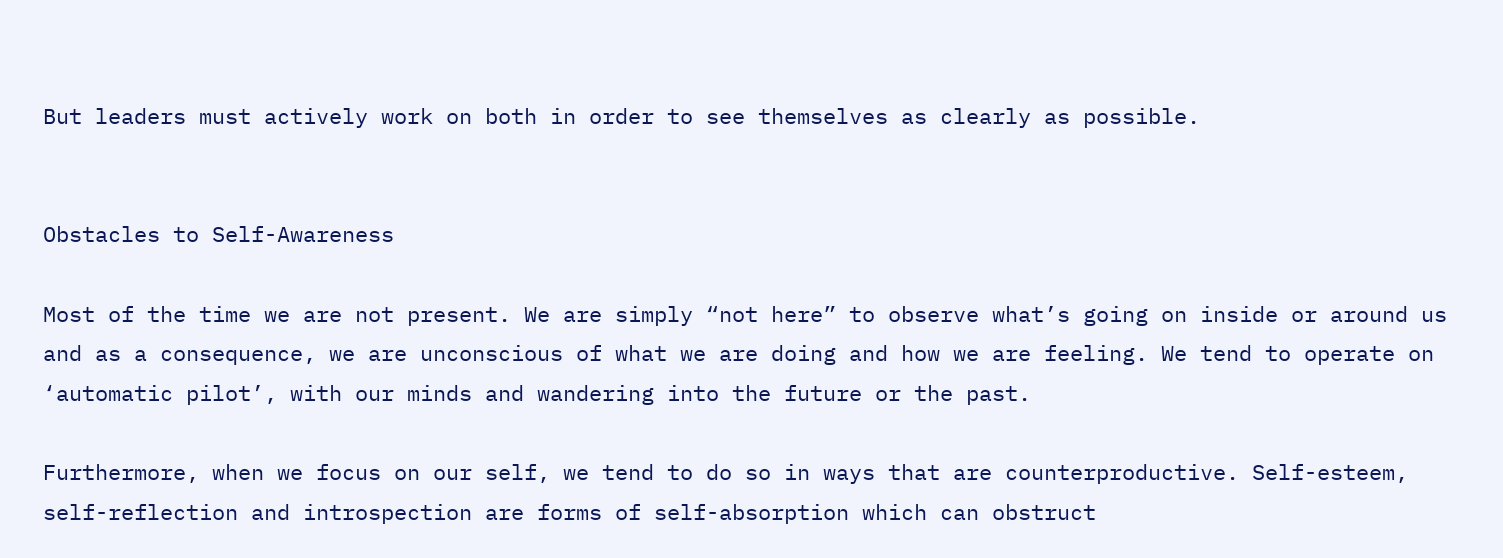But leaders must actively work on both in order to see themselves as clearly as possible.


Obstacles to Self-Awareness

Most of the time we are not present. We are simply “not here” to observe what’s going on inside or around us and as a consequence, we are unconscious of what we are doing and how we are feeling. We tend to operate on ‘automatic pilot’, with our minds and wandering into the future or the past.

Furthermore, when we focus on our self, we tend to do so in ways that are counterproductive. Self-esteem, self-reflection and introspection are forms of self-absorption which can obstruct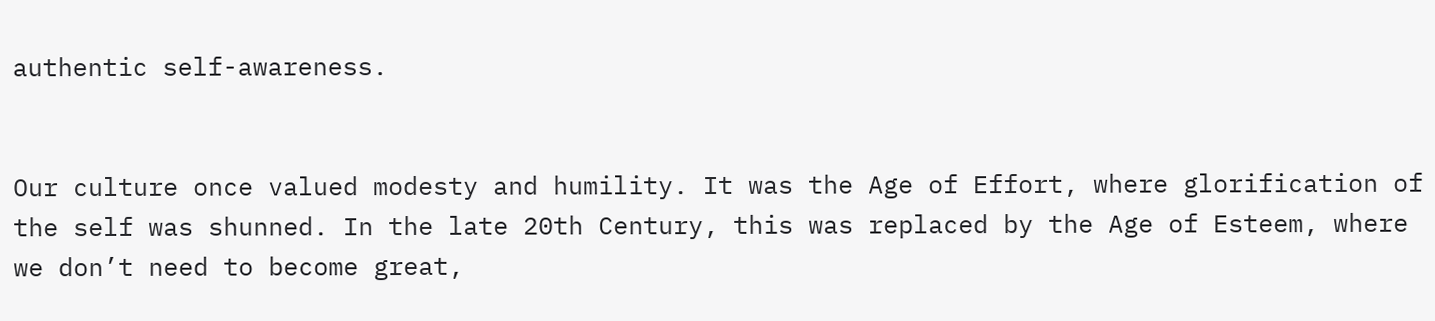authentic self-awareness.


Our culture once valued modesty and humility. It was the Age of Effort, where glorification of the self was shunned. In the late 20th Century, this was replaced by the Age of Esteem, where we don’t need to become great,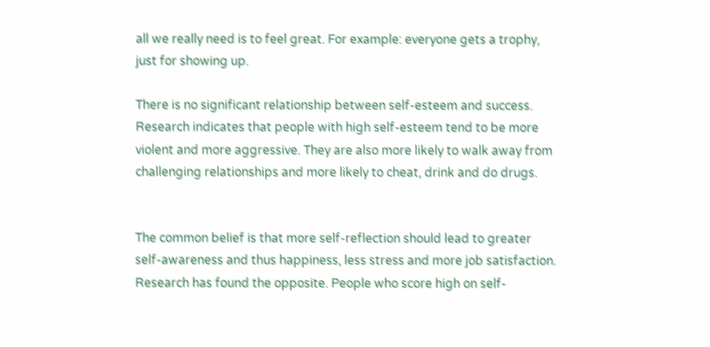all we really need is to feel great. For example: everyone gets a trophy, just for showing up.

There is no significant relationship between self-esteem and success. Research indicates that people with high self-esteem tend to be more violent and more aggressive. They are also more likely to walk away from challenging relationships and more likely to cheat, drink and do drugs.


The common belief is that more self-reflection should lead to greater self-awareness and thus happiness, less stress and more job satisfaction. Research has found the opposite. People who score high on self-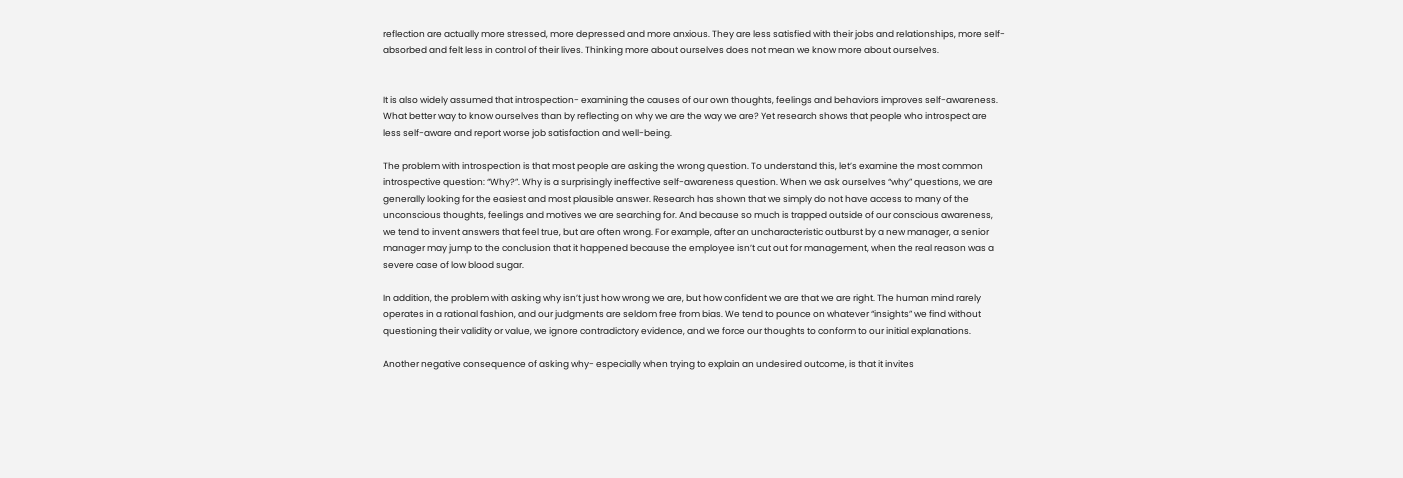reflection are actually more stressed, more depressed and more anxious. They are less satisfied with their jobs and relationships, more self-absorbed and felt less in control of their lives. Thinking more about ourselves does not mean we know more about ourselves.


It is also widely assumed that introspection- examining the causes of our own thoughts, feelings and behaviors improves self-awareness. What better way to know ourselves than by reflecting on why we are the way we are? Yet research shows that people who introspect are less self-aware and report worse job satisfaction and well-being.

The problem with introspection is that most people are asking the wrong question. To understand this, let’s examine the most common introspective question: “Why?”. Why is a surprisingly ineffective self-awareness question. When we ask ourselves “why” questions, we are generally looking for the easiest and most plausible answer. Research has shown that we simply do not have access to many of the unconscious thoughts, feelings and motives we are searching for. And because so much is trapped outside of our conscious awareness, we tend to invent answers that feel true, but are often wrong. For example, after an uncharacteristic outburst by a new manager, a senior manager may jump to the conclusion that it happened because the employee isn’t cut out for management, when the real reason was a severe case of low blood sugar.

In addition, the problem with asking why isn’t just how wrong we are, but how confident we are that we are right. The human mind rarely operates in a rational fashion, and our judgments are seldom free from bias. We tend to pounce on whatever “insights” we find without questioning their validity or value, we ignore contradictory evidence, and we force our thoughts to conform to our initial explanations.

Another negative consequence of asking why- especially when trying to explain an undesired outcome, is that it invites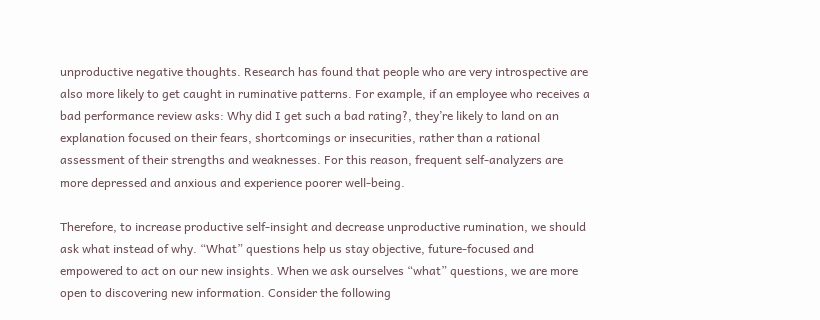unproductive negative thoughts. Research has found that people who are very introspective are also more likely to get caught in ruminative patterns. For example, if an employee who receives a bad performance review asks: Why did I get such a bad rating?, they’re likely to land on an explanation focused on their fears, shortcomings or insecurities, rather than a rational assessment of their strengths and weaknesses. For this reason, frequent self-analyzers are more depressed and anxious and experience poorer well-being.

Therefore, to increase productive self-insight and decrease unproductive rumination, we should ask what instead of why. “What” questions help us stay objective, future-focused and empowered to act on our new insights. When we ask ourselves “what” questions, we are more open to discovering new information. Consider the following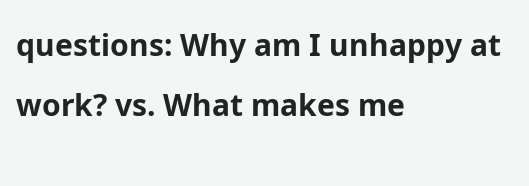questions: Why am I unhappy at work? vs. What makes me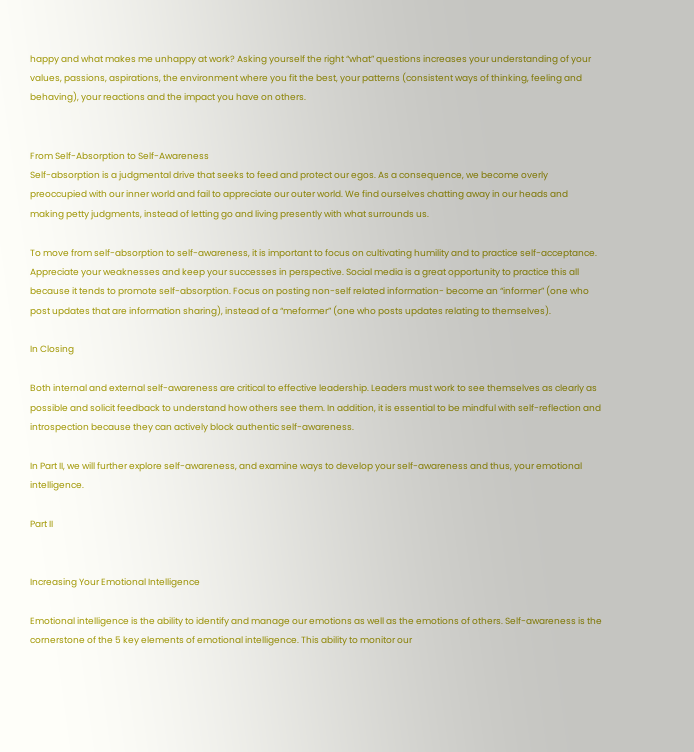happy and what makes me unhappy at work? Asking yourself the right “what” questions increases your understanding of your values, passions, aspirations, the environment where you fit the best, your patterns (consistent ways of thinking, feeling and behaving), your reactions and the impact you have on others.


From Self-Absorption to Self-Awareness
Self-absorption is a judgmental drive that seeks to feed and protect our egos. As a consequence, we become overly preoccupied with our inner world and fail to appreciate our outer world. We find ourselves chatting away in our heads and making petty judgments, instead of letting go and living presently with what surrounds us.

To move from self-absorption to self-awareness, it is important to focus on cultivating humility and to practice self-acceptance. Appreciate your weaknesses and keep your successes in perspective. Social media is a great opportunity to practice this all because it tends to promote self-absorption. Focus on posting non-self related information- become an “informer” (one who post updates that are information sharing), instead of a “meformer” (one who posts updates relating to themselves).

In Closing

Both internal and external self-awareness are critical to effective leadership. Leaders must work to see themselves as clearly as possible and solicit feedback to understand how others see them. In addition, it is essential to be mindful with self-reflection and introspection because they can actively block authentic self-awareness.

In Part II, we will further explore self-awareness, and examine ways to develop your self-awareness and thus, your emotional intelligence.

Part II


Increasing Your Emotional Intelligence

Emotional intelligence is the ability to identify and manage our emotions as well as the emotions of others. Self-awareness is the cornerstone of the 5 key elements of emotional intelligence. This ability to monitor our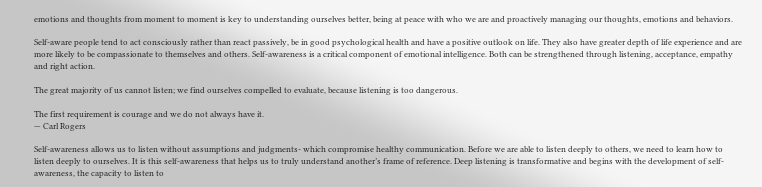emotions and thoughts from moment to moment is key to understanding ourselves better, being at peace with who we are and proactively managing our thoughts, emotions and behaviors.

Self-aware people tend to act consciously rather than react passively, be in good psychological health and have a positive outlook on life. They also have greater depth of life experience and are more likely to be compassionate to themselves and others. Self-awareness is a critical component of emotional intelligence. Both can be strengthened through listening, acceptance, empathy and right action.

The great majority of us cannot listen; we find ourselves compelled to evaluate, because listening is too dangerous.

The first requirement is courage and we do not always have it.
— Carl Rogers

Self-awareness allows us to listen without assumptions and judgments- which compromise healthy communication. Before we are able to listen deeply to others, we need to learn how to listen deeply to ourselves. It is this self-awareness that helps us to truly understand another’s frame of reference. Deep listening is transformative and begins with the development of self-awareness, the capacity to listen to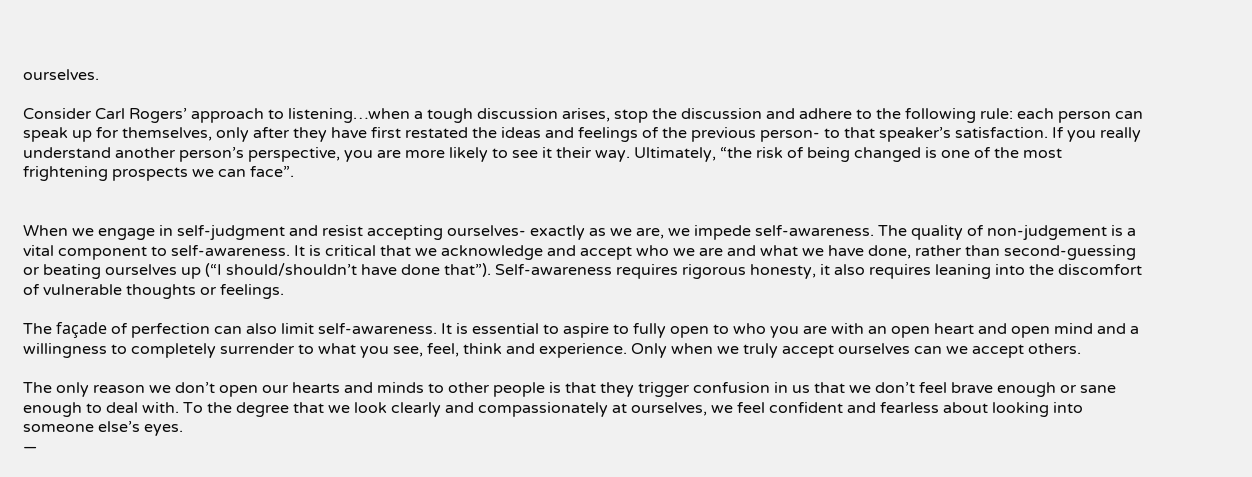ourselves.

Consider Carl Rogers’ approach to listening…when a tough discussion arises, stop the discussion and adhere to the following rule: each person can speak up for themselves, only after they have first restated the ideas and feelings of the previous person- to that speaker’s satisfaction. If you really understand another person’s perspective, you are more likely to see it their way. Ultimately, “the risk of being changed is one of the most frightening prospects we can face”.


When we engage in self-judgment and resist accepting ourselves- exactly as we are, we impede self-awareness. The quality of non-judgement is a vital component to self-awareness. It is critical that we acknowledge and accept who we are and what we have done, rather than second-guessing or beating ourselves up (“I should/shouldn’t have done that”). Self-awareness requires rigorous honesty, it also requires leaning into the discomfort of vulnerable thoughts or feelings.

The façade of perfection can also limit self-awareness. It is essential to aspire to fully open to who you are with an open heart and open mind and a willingness to completely surrender to what you see, feel, think and experience. Only when we truly accept ourselves can we accept others.

The only reason we don’t open our hearts and minds to other people is that they trigger confusion in us that we don’t feel brave enough or sane enough to deal with. To the degree that we look clearly and compassionately at ourselves, we feel confident and fearless about looking into someone else’s eyes.
—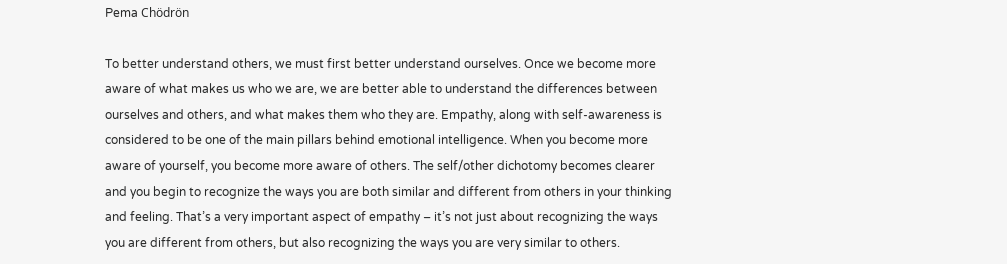Pema Chödrön

To better understand others, we must first better understand ourselves. Once we become more aware of what makes us who we are, we are better able to understand the differences between ourselves and others, and what makes them who they are. Empathy, along with self-awareness is considered to be one of the main pillars behind emotional intelligence. When you become more aware of yourself, you become more aware of others. The self/other dichotomy becomes clearer and you begin to recognize the ways you are both similar and different from others in your thinking and feeling. That’s a very important aspect of empathy – it’s not just about recognizing the ways you are different from others, but also recognizing the ways you are very similar to others.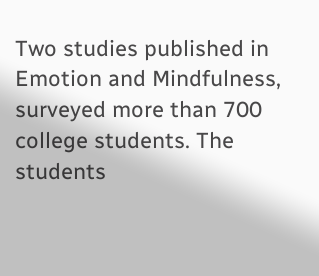Two studies published in Emotion and Mindfulness, surveyed more than 700 college students. The students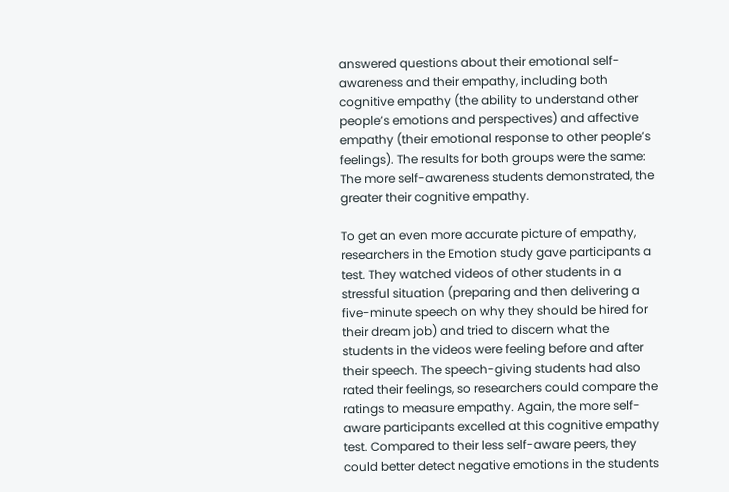answered questions about their emotional self-awareness and their empathy, including both cognitive empathy (the ability to understand other people’s emotions and perspectives) and affective empathy (their emotional response to other people’s feelings). The results for both groups were the same: The more self-awareness students demonstrated, the greater their cognitive empathy.

To get an even more accurate picture of empathy, researchers in the Emotion study gave participants a test. They watched videos of other students in a stressful situation (preparing and then delivering a five-minute speech on why they should be hired for their dream job) and tried to discern what the students in the videos were feeling before and after their speech. The speech-giving students had also rated their feelings, so researchers could compare the ratings to measure empathy. Again, the more self-aware participants excelled at this cognitive empathy test. Compared to their less self-aware peers, they could better detect negative emotions in the students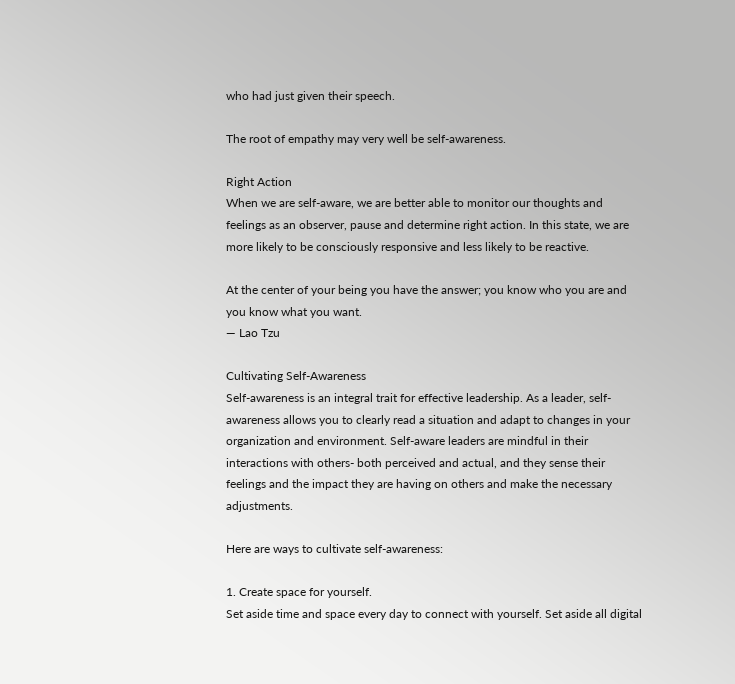who had just given their speech.

The root of empathy may very well be self-awareness.

Right Action
When we are self-aware, we are better able to monitor our thoughts and feelings as an observer, pause and determine right action. In this state, we are more likely to be consciously responsive and less likely to be reactive.

At the center of your being you have the answer; you know who you are and you know what you want.
— Lao Tzu

Cultivating Self-Awareness
Self-awareness is an integral trait for effective leadership. As a leader, self-awareness allows you to clearly read a situation and adapt to changes in your organization and environment. Self-aware leaders are mindful in their interactions with others- both perceived and actual, and they sense their feelings and the impact they are having on others and make the necessary adjustments.

Here are ways to cultivate self-awareness:

1. Create space for yourself.
Set aside time and space every day to connect with yourself. Set aside all digital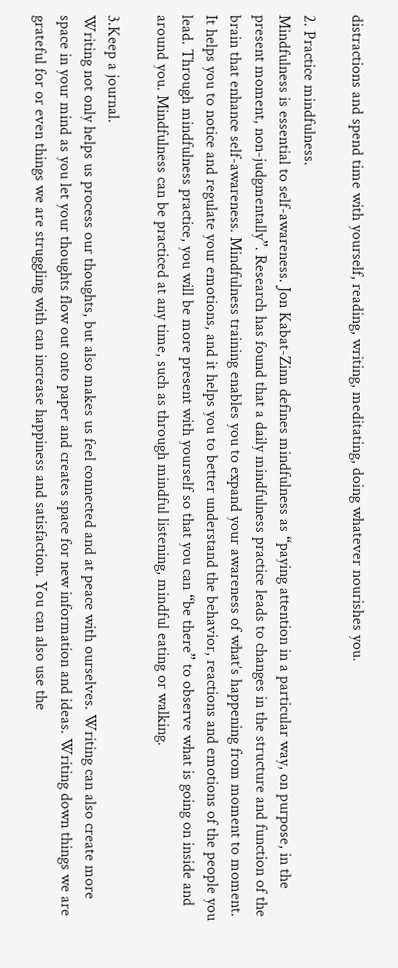distractions and spend time with yourself, reading, writing, meditating, doing whatever nourishes you.

2. Practice mindfulness.
Mindfulness is essential to self-awareness. Jon Kabat-Zinn defines mindfulness as “paying attention in a particular way, on purpose, in the present moment, non-judgmentally”. Research has found that a daily mindfulness practice leads to changes in the structure and function of the brain that enhance self-awareness. Mindfulness training enables you to expand your awareness of what’s happening from moment to moment. It helps you to notice and regulate your emotions, and it helps you to better understand the behavior, reactions and emotions of the people you lead. Through mindfulness practice, you will be more present with yourself so that you can “be there” to observe what is going on inside and around you. Mindfulness can be practiced at any time, such as through mindful listening, mindful eating or walking.

3.Keep a journal.
Writing not only helps us process our thoughts, but also makes us feel connected and at peace with ourselves. Writing can also create more space in your mind as you let your thoughts flow out onto paper and creates space for new information and ideas. Writing down things we are grateful for or even things we are struggling with can increase happiness and satisfaction. You can also use the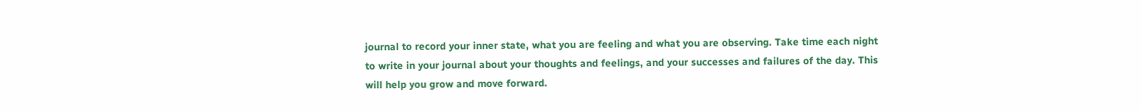journal to record your inner state, what you are feeling and what you are observing. Take time each night to write in your journal about your thoughts and feelings, and your successes and failures of the day. This will help you grow and move forward.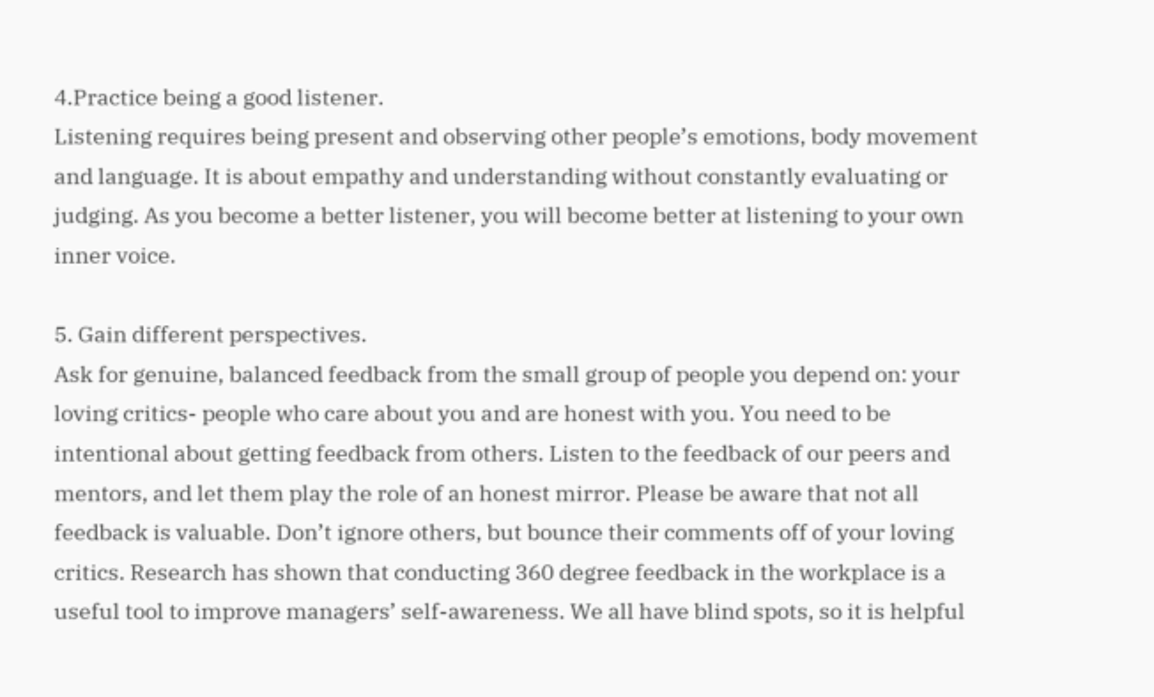4.Practice being a good listener.
Listening requires being present and observing other people’s emotions, body movement and language. It is about empathy and understanding without constantly evaluating or judging. As you become a better listener, you will become better at listening to your own inner voice.

5. Gain different perspectives.
Ask for genuine, balanced feedback from the small group of people you depend on: your loving critics- people who care about you and are honest with you. You need to be intentional about getting feedback from others. Listen to the feedback of our peers and mentors, and let them play the role of an honest mirror. Please be aware that not all feedback is valuable. Don’t ignore others, but bounce their comments off of your loving critics. Research has shown that conducting 360 degree feedback in the workplace is a useful tool to improve managers’ self-awareness. We all have blind spots, so it is helpful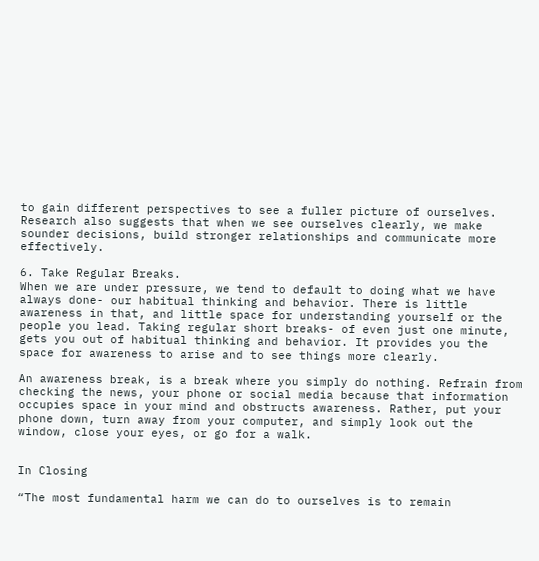to gain different perspectives to see a fuller picture of ourselves. Research also suggests that when we see ourselves clearly, we make sounder decisions, build stronger relationships and communicate more effectively.

6. Take Regular Breaks.
When we are under pressure, we tend to default to doing what we have always done- our habitual thinking and behavior. There is little awareness in that, and little space for understanding yourself or the people you lead. Taking regular short breaks- of even just one minute, gets you out of habitual thinking and behavior. It provides you the space for awareness to arise and to see things more clearly.

An awareness break, is a break where you simply do nothing. Refrain from checking the news, your phone or social media because that information occupies space in your mind and obstructs awareness. Rather, put your phone down, turn away from your computer, and simply look out the window, close your eyes, or go for a walk.


In Closing

“The most fundamental harm we can do to ourselves is to remain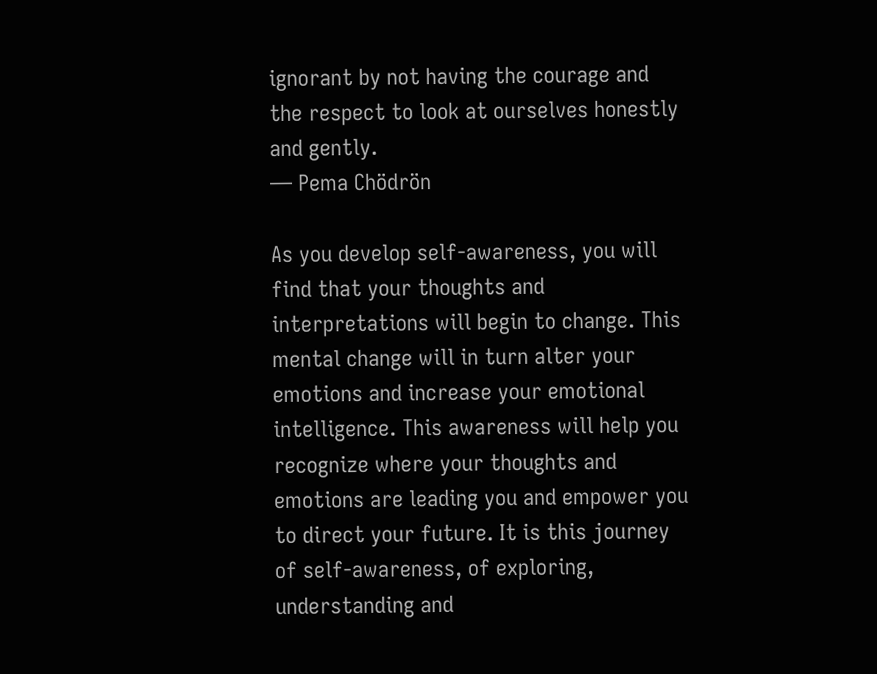ignorant by not having the courage and the respect to look at ourselves honestly and gently.
— Pema Chödrön

As you develop self-awareness, you will find that your thoughts and interpretations will begin to change. This mental change will in turn alter your emotions and increase your emotional intelligence. This awareness will help you recognize where your thoughts and emotions are leading you and empower you to direct your future. It is this journey of self-awareness, of exploring, understanding and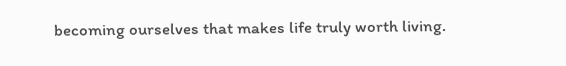becoming ourselves that makes life truly worth living.